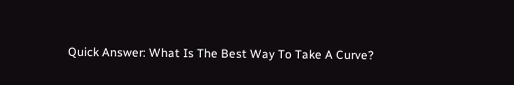Quick Answer: What Is The Best Way To Take A Curve?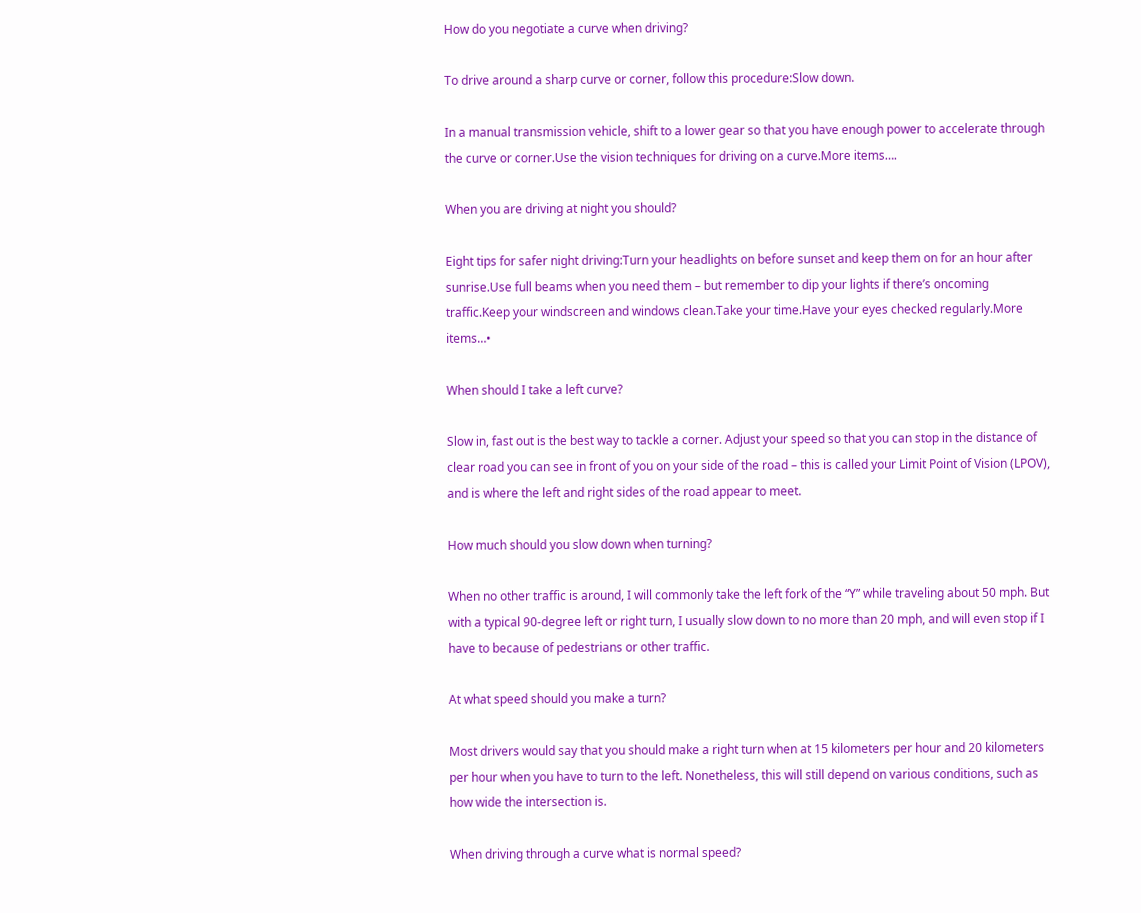How do you negotiate a curve when driving?

To drive around a sharp curve or corner, follow this procedure:Slow down.

In a manual transmission vehicle, shift to a lower gear so that you have enough power to accelerate through the curve or corner.Use the vision techniques for driving on a curve.More items….

When you are driving at night you should?

Eight tips for safer night driving:Turn your headlights on before sunset and keep them on for an hour after sunrise.Use full beams when you need them – but remember to dip your lights if there’s oncoming traffic.Keep your windscreen and windows clean.Take your time.Have your eyes checked regularly.More items…•

When should I take a left curve?

Slow in, fast out is the best way to tackle a corner. Adjust your speed so that you can stop in the distance of clear road you can see in front of you on your side of the road – this is called your Limit Point of Vision (LPOV), and is where the left and right sides of the road appear to meet.

How much should you slow down when turning?

When no other traffic is around, I will commonly take the left fork of the “Y” while traveling about 50 mph. But with a typical 90-degree left or right turn, I usually slow down to no more than 20 mph, and will even stop if I have to because of pedestrians or other traffic.

At what speed should you make a turn?

Most drivers would say that you should make a right turn when at 15 kilometers per hour and 20 kilometers per hour when you have to turn to the left. Nonetheless, this will still depend on various conditions, such as how wide the intersection is.

When driving through a curve what is normal speed?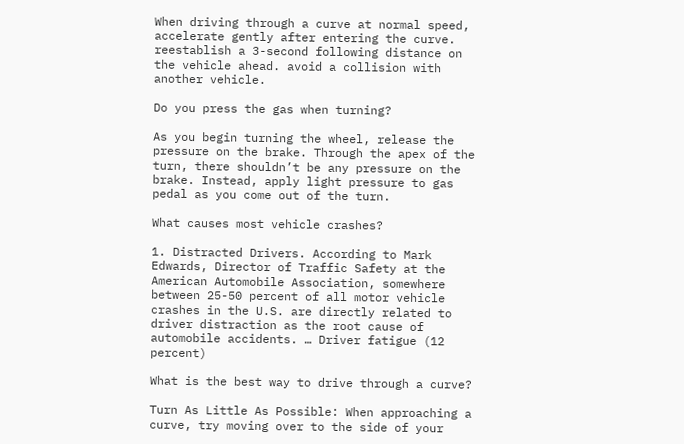When driving through a curve at normal speed, accelerate gently after entering the curve. reestablish a 3-second following distance on the vehicle ahead. avoid a collision with another vehicle.

Do you press the gas when turning?

As you begin turning the wheel, release the pressure on the brake. Through the apex of the turn, there shouldn’t be any pressure on the brake. Instead, apply light pressure to gas pedal as you come out of the turn.

What causes most vehicle crashes?

1. Distracted Drivers. According to Mark Edwards, Director of Traffic Safety at the American Automobile Association, somewhere between 25-50 percent of all motor vehicle crashes in the U.S. are directly related to driver distraction as the root cause of automobile accidents. … Driver fatigue (12 percent)

What is the best way to drive through a curve?

Turn As Little As Possible: When approaching a curve, try moving over to the side of your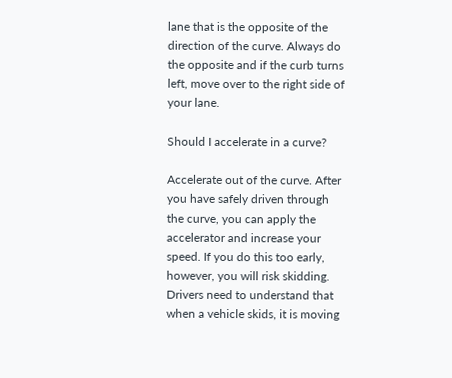lane that is the opposite of the direction of the curve. Always do the opposite and if the curb turns left, move over to the right side of your lane.

Should I accelerate in a curve?

Accelerate out of the curve. After you have safely driven through the curve, you can apply the accelerator and increase your speed. If you do this too early, however, you will risk skidding. Drivers need to understand that when a vehicle skids, it is moving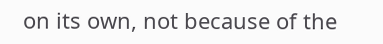on its own, not because of the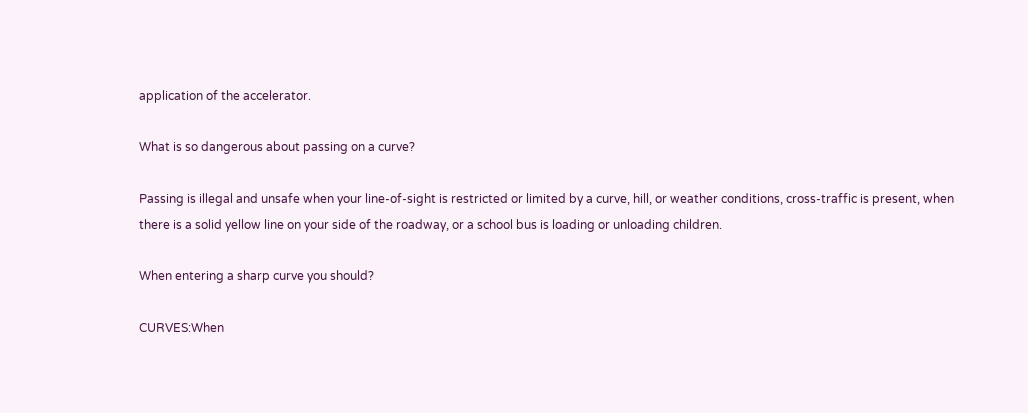application of the accelerator.

What is so dangerous about passing on a curve?

Passing is illegal and unsafe when your line-of-sight is restricted or limited by a curve, hill, or weather conditions, cross-traffic is present, when there is a solid yellow line on your side of the roadway, or a school bus is loading or unloading children.

When entering a sharp curve you should?

CURVES:When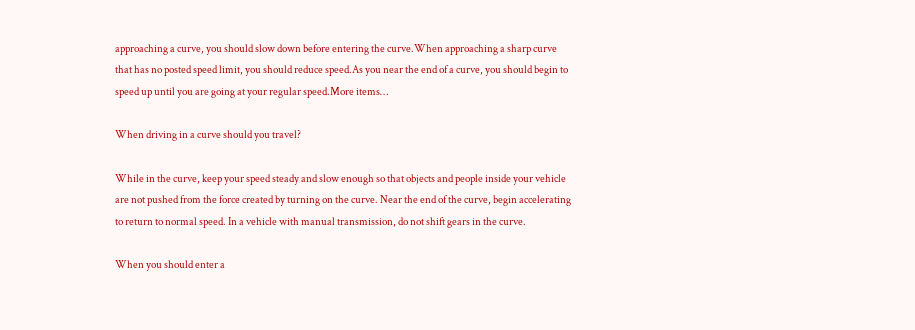approaching a curve, you should slow down before entering the curve.When approaching a sharp curve that has no posted speed limit, you should reduce speed.As you near the end of a curve, you should begin to speed up until you are going at your regular speed.More items…

When driving in a curve should you travel?

While in the curve, keep your speed steady and slow enough so that objects and people inside your vehicle are not pushed from the force created by turning on the curve. Near the end of the curve, begin accelerating to return to normal speed. In a vehicle with manual transmission, do not shift gears in the curve.

When you should enter a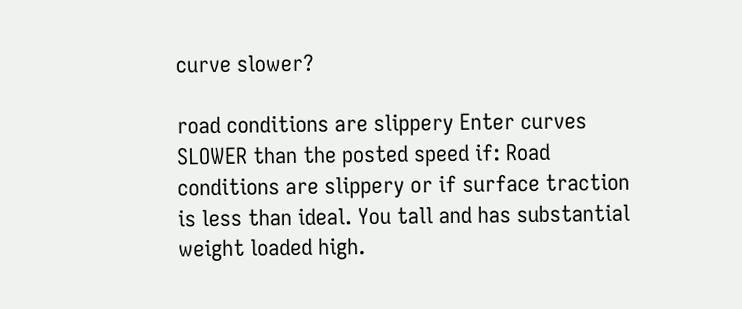curve slower?

road conditions are slippery Enter curves SLOWER than the posted speed if: Road conditions are slippery or if surface traction is less than ideal. You tall and has substantial weight loaded high.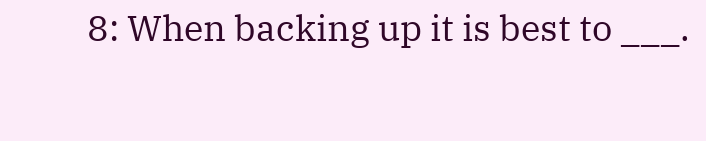8: When backing up it is best to ___.